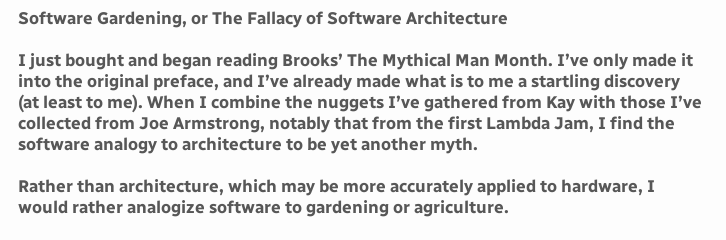Software Gardening, or The Fallacy of Software Architecture

I just bought and began reading Brooks’ The Mythical Man Month. I’ve only made it into the original preface, and I’ve already made what is to me a startling discovery (at least to me). When I combine the nuggets I’ve gathered from Kay with those I’ve collected from Joe Armstrong, notably that from the first Lambda Jam, I find the software analogy to architecture to be yet another myth.

Rather than architecture, which may be more accurately applied to hardware, I would rather analogize software to gardening or agriculture.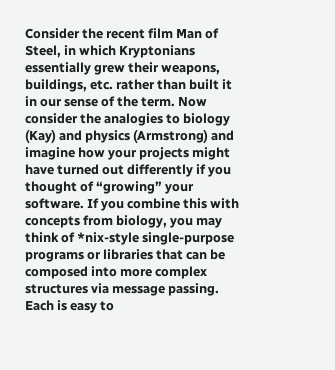Consider the recent film Man of Steel, in which Kryptonians essentially grew their weapons, buildings, etc. rather than built it in our sense of the term. Now consider the analogies to biology (Kay) and physics (Armstrong) and imagine how your projects might have turned out differently if you thought of “growing” your software. If you combine this with concepts from biology, you may think of *nix-style single-purpose programs or libraries that can be composed into more complex structures via message passing. Each is easy to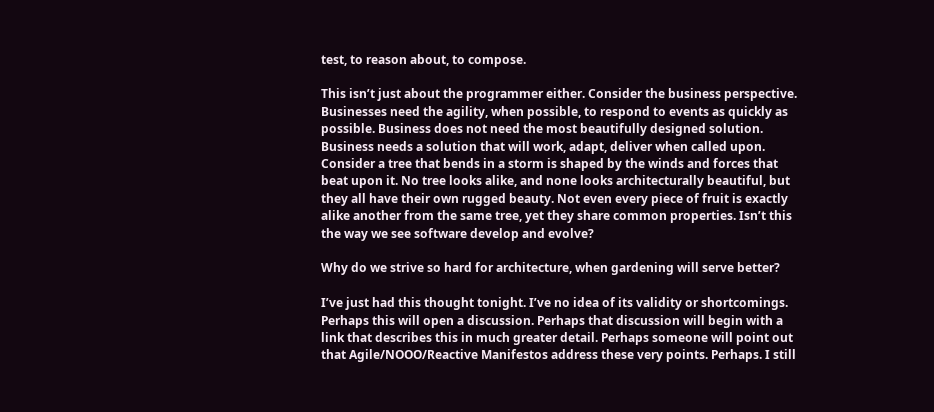test, to reason about, to compose.

This isn’t just about the programmer either. Consider the business perspective. Businesses need the agility, when possible, to respond to events as quickly as possible. Business does not need the most beautifully designed solution. Business needs a solution that will work, adapt, deliver when called upon. Consider a tree that bends in a storm is shaped by the winds and forces that beat upon it. No tree looks alike, and none looks architecturally beautiful, but they all have their own rugged beauty. Not even every piece of fruit is exactly alike another from the same tree, yet they share common properties. Isn’t this the way we see software develop and evolve?

Why do we strive so hard for architecture, when gardening will serve better?

I’ve just had this thought tonight. I’ve no idea of its validity or shortcomings. Perhaps this will open a discussion. Perhaps that discussion will begin with a link that describes this in much greater detail. Perhaps someone will point out that Agile/NOOO/Reactive Manifestos address these very points. Perhaps. I still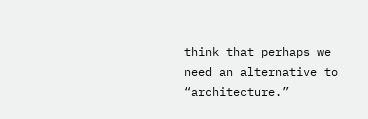think that perhaps we need an alternative to “architecture.”